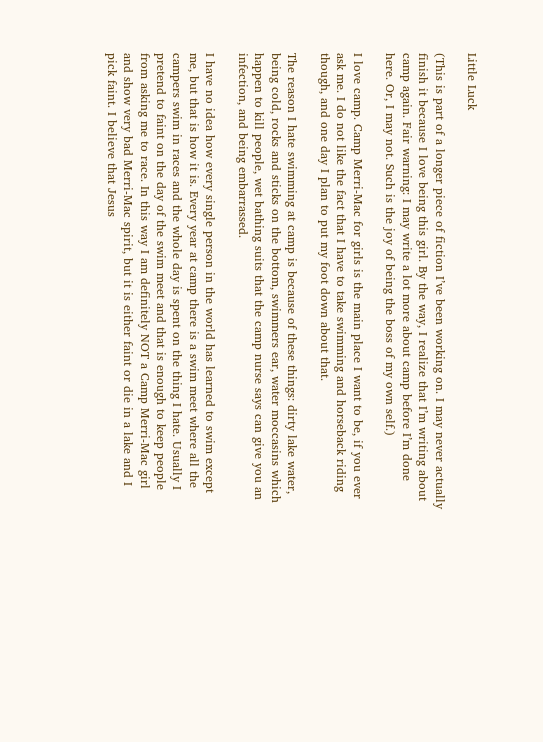Little Luck

(This is part of a longer piece of fiction I’ve been working on. I may never actually finish it because I love being this girl. By the way, I realize that I’m writing about camp again. Fair warning: I may write a lot more about camp before I’m done here. Or, I may not. Such is the joy of being the boss of my own self.)

I love camp. Camp Merri-Mac for girls is the main place I want to be, if you ever ask me. I do not like the fact that I have to take swimming and horseback riding though, and one day I plan to put my foot down about that.

The reason I hate swimming at camp is because of these things: dirty lake water, being cold, rocks and sticks on the bottom, swimmers ear, water moccasins which happen to kill people, wet bathing suits that the camp nurse says can give you an infection, and being embarrassed.

I have no idea how every single person in the world has learned to swim except me, but that is how it is. Every year at camp there is a swim meet where all the campers swim in races and the whole day is spent on the thing I hate. Usually I pretend to faint on the day of the swim meet and that is enough to keep people from asking me to race. In this way I am definitely NOT a Camp Merri-Mac girl and show very bad Merri-Mac spirit, but it is either faint or die in a lake and I pick faint. I believe that Jesus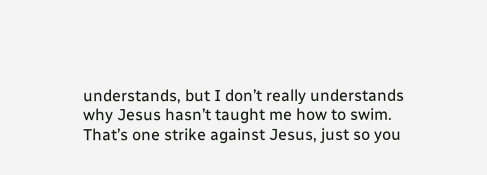understands, but I don’t really understands why Jesus hasn’t taught me how to swim. That’s one strike against Jesus, just so you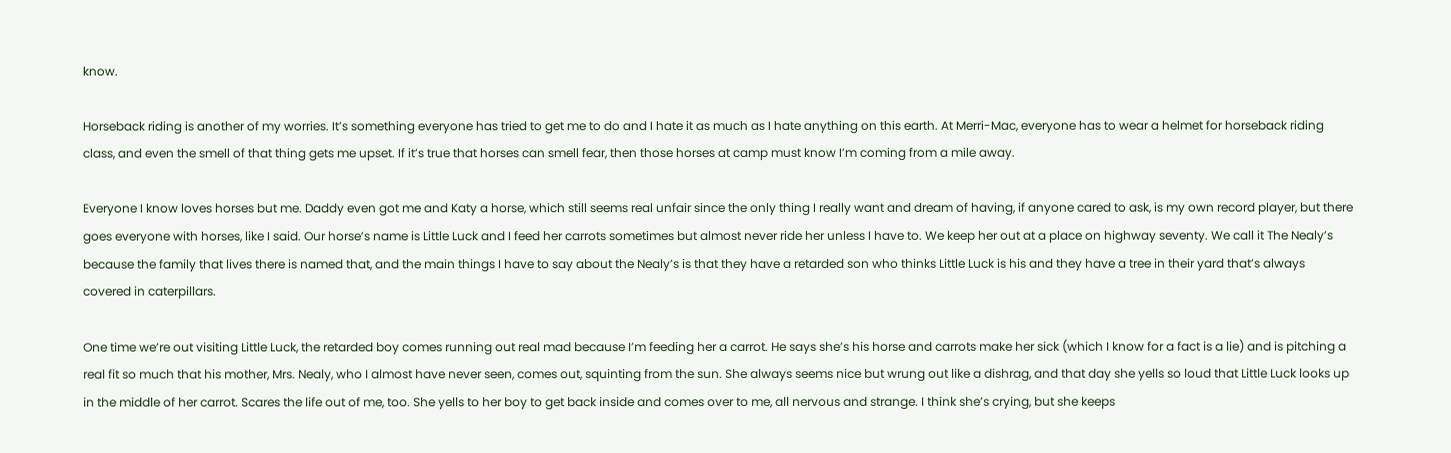know.

Horseback riding is another of my worries. It’s something everyone has tried to get me to do and I hate it as much as I hate anything on this earth. At Merri-Mac, everyone has to wear a helmet for horseback riding class, and even the smell of that thing gets me upset. If it’s true that horses can smell fear, then those horses at camp must know I’m coming from a mile away.

Everyone I know loves horses but me. Daddy even got me and Katy a horse, which still seems real unfair since the only thing I really want and dream of having, if anyone cared to ask, is my own record player, but there goes everyone with horses, like I said. Our horse’s name is Little Luck and I feed her carrots sometimes but almost never ride her unless I have to. We keep her out at a place on highway seventy. We call it The Nealy’s because the family that lives there is named that, and the main things I have to say about the Nealy’s is that they have a retarded son who thinks Little Luck is his and they have a tree in their yard that’s always covered in caterpillars.

One time we’re out visiting Little Luck, the retarded boy comes running out real mad because I’m feeding her a carrot. He says she’s his horse and carrots make her sick (which I know for a fact is a lie) and is pitching a real fit so much that his mother, Mrs. Nealy, who I almost have never seen, comes out, squinting from the sun. She always seems nice but wrung out like a dishrag, and that day she yells so loud that Little Luck looks up in the middle of her carrot. Scares the life out of me, too. She yells to her boy to get back inside and comes over to me, all nervous and strange. I think she’s crying, but she keeps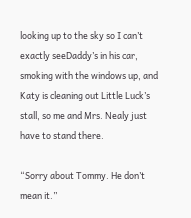looking up to the sky so I can’t exactly seeDaddy’s in his car, smoking with the windows up, and Katy is cleaning out Little Luck’s stall, so me and Mrs. Nealy just have to stand there.

“Sorry about Tommy. He don’t mean it.”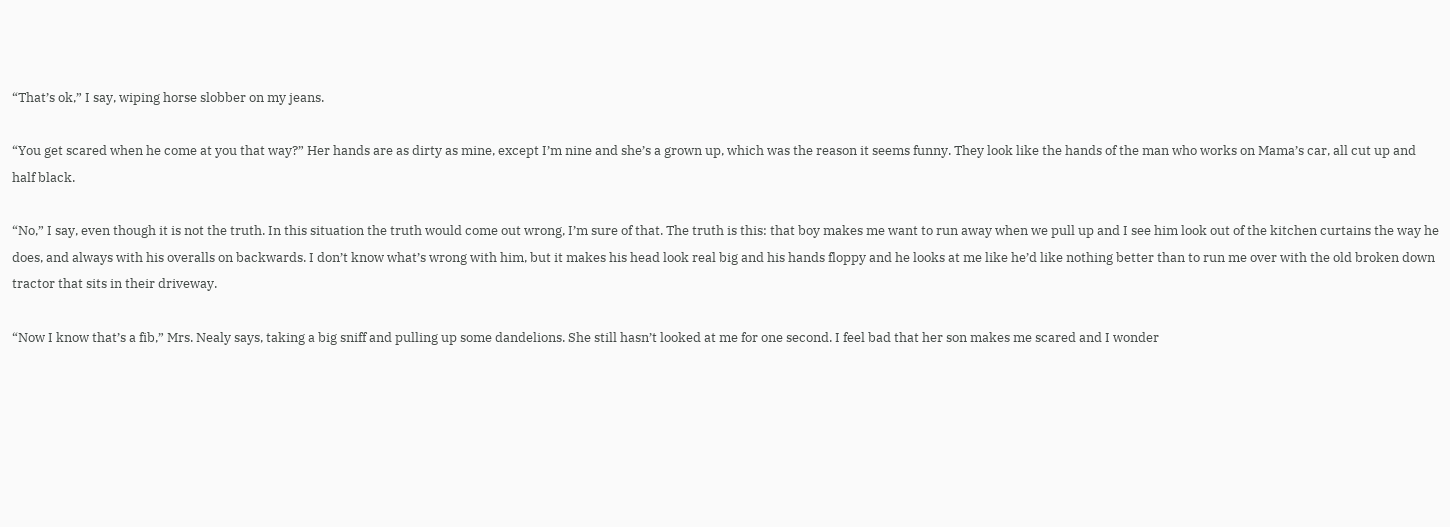“That’s ok,” I say, wiping horse slobber on my jeans.

“You get scared when he come at you that way?” Her hands are as dirty as mine, except I’m nine and she’s a grown up, which was the reason it seems funny. They look like the hands of the man who works on Mama’s car, all cut up and half black.

“No,” I say, even though it is not the truth. In this situation the truth would come out wrong, I’m sure of that. The truth is this: that boy makes me want to run away when we pull up and I see him look out of the kitchen curtains the way he does, and always with his overalls on backwards. I don’t know what’s wrong with him, but it makes his head look real big and his hands floppy and he looks at me like he’d like nothing better than to run me over with the old broken down tractor that sits in their driveway.

“Now I know that’s a fib,” Mrs. Nealy says, taking a big sniff and pulling up some dandelions. She still hasn’t looked at me for one second. I feel bad that her son makes me scared and I wonder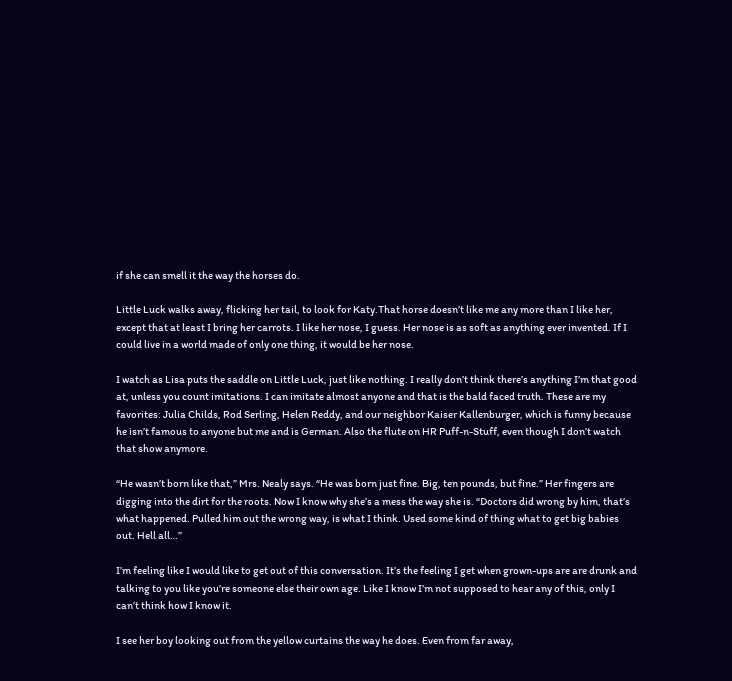if she can smell it the way the horses do.

Little Luck walks away, flicking her tail, to look for Katy.That horse doesn’t like me any more than I like her, except that at least I bring her carrots. I like her nose, I guess. Her nose is as soft as anything ever invented. If I could live in a world made of only one thing, it would be her nose.

I watch as Lisa puts the saddle on Little Luck, just like nothing. I really don’t think there’s anything I’m that good at, unless you count imitations. I can imitate almost anyone and that is the bald faced truth. These are my favorites: Julia Childs, Rod Serling, Helen Reddy, and our neighbor Kaiser Kallenburger, which is funny because he isn’t famous to anyone but me and is German. Also the flute on HR Puff-n-Stuff, even though I don’t watch that show anymore.

“He wasn’t born like that,” Mrs. Nealy says. “He was born just fine. Big, ten pounds, but fine.” Her fingers are digging into the dirt for the roots. Now I know why she’s a mess the way she is. “Doctors did wrong by him, that’s what happened. Pulled him out the wrong way, is what I think. Used some kind of thing what to get big babies out. Hell all…”

I’m feeling like I would like to get out of this conversation. It’s the feeling I get when grown-ups are are drunk and talking to you like you’re someone else their own age. Like I know I’m not supposed to hear any of this, only I can’t think how I know it.

I see her boy looking out from the yellow curtains the way he does. Even from far away,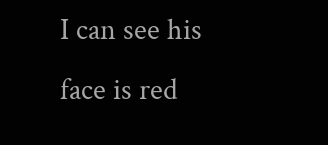I can see his face is red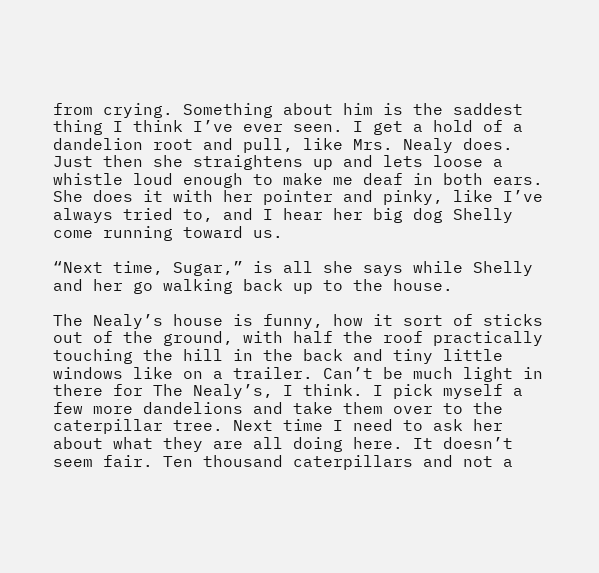from crying. Something about him is the saddest thing I think I’ve ever seen. I get a hold of a dandelion root and pull, like Mrs. Nealy does. Just then she straightens up and lets loose a whistle loud enough to make me deaf in both ears. She does it with her pointer and pinky, like I’ve always tried to, and I hear her big dog Shelly come running toward us.

“Next time, Sugar,” is all she says while Shelly and her go walking back up to the house.

The Nealy’s house is funny, how it sort of sticks out of the ground, with half the roof practically touching the hill in the back and tiny little windows like on a trailer. Can’t be much light in there for The Nealy’s, I think. I pick myself a few more dandelions and take them over to the caterpillar tree. Next time I need to ask her about what they are all doing here. It doesn’t seem fair. Ten thousand caterpillars and not a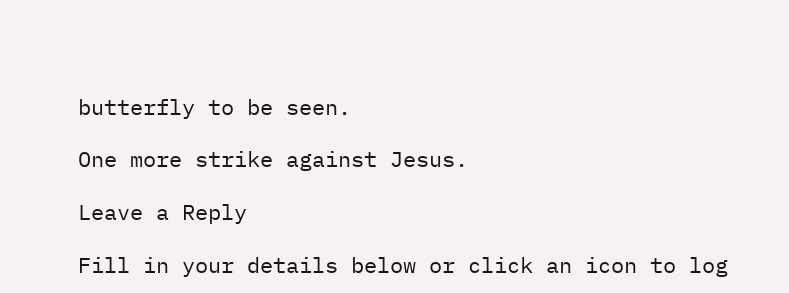butterfly to be seen.

One more strike against Jesus.

Leave a Reply

Fill in your details below or click an icon to log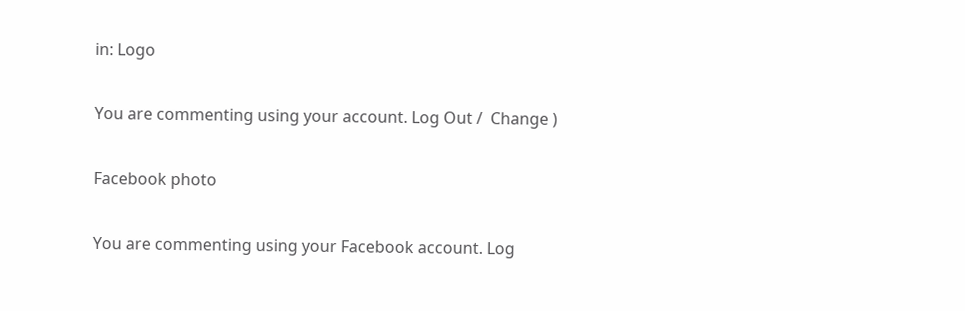in: Logo

You are commenting using your account. Log Out /  Change )

Facebook photo

You are commenting using your Facebook account. Log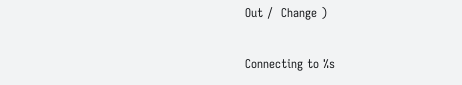Out /  Change )

Connecting to %s